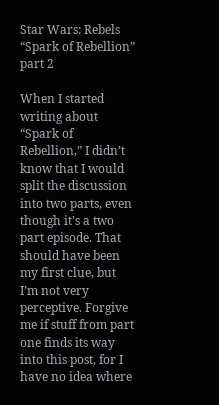Star Wars: Rebels “Spark of Rebellion” part 2

When I started writing about “Spark of Rebellion,” I didn’t know that I would split the discussion into two parts, even though it’s a two part episode. That should have been my first clue, but I’m not very perceptive. Forgive me if stuff from part one finds its way into this post, for I have no idea where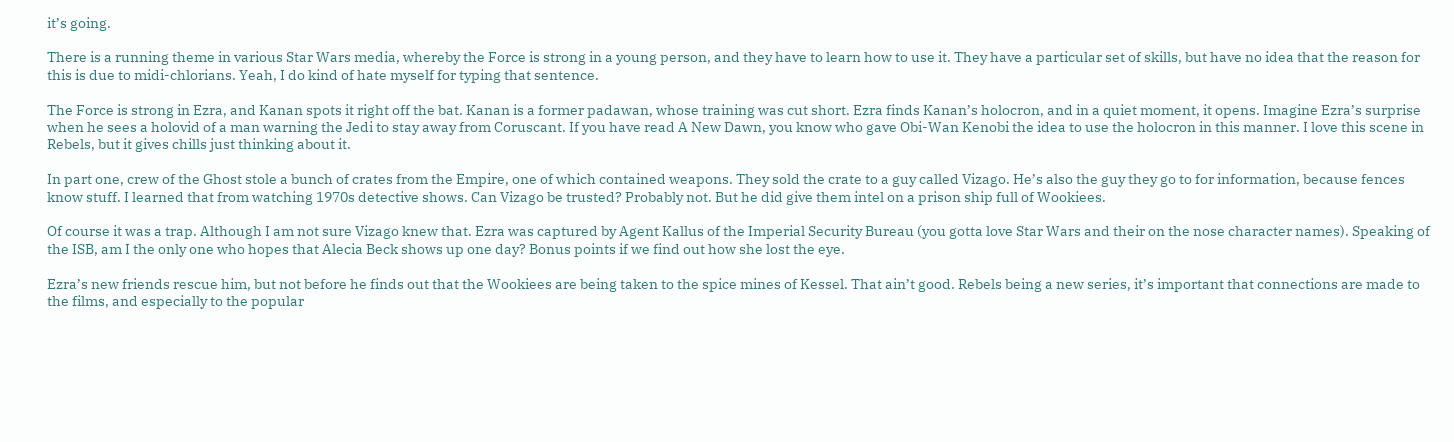it’s going.

There is a running theme in various Star Wars media, whereby the Force is strong in a young person, and they have to learn how to use it. They have a particular set of skills, but have no idea that the reason for this is due to midi-chlorians. Yeah, I do kind of hate myself for typing that sentence.

The Force is strong in Ezra, and Kanan spots it right off the bat. Kanan is a former padawan, whose training was cut short. Ezra finds Kanan’s holocron, and in a quiet moment, it opens. Imagine Ezra’s surprise when he sees a holovid of a man warning the Jedi to stay away from Coruscant. If you have read A New Dawn, you know who gave Obi-Wan Kenobi the idea to use the holocron in this manner. I love this scene in Rebels, but it gives chills just thinking about it.

In part one, crew of the Ghost stole a bunch of crates from the Empire, one of which contained weapons. They sold the crate to a guy called Vizago. He’s also the guy they go to for information, because fences know stuff. I learned that from watching 1970s detective shows. Can Vizago be trusted? Probably not. But he did give them intel on a prison ship full of Wookiees.

Of course it was a trap. Although I am not sure Vizago knew that. Ezra was captured by Agent Kallus of the Imperial Security Bureau (you gotta love Star Wars and their on the nose character names). Speaking of the ISB, am I the only one who hopes that Alecia Beck shows up one day? Bonus points if we find out how she lost the eye.

Ezra’s new friends rescue him, but not before he finds out that the Wookiees are being taken to the spice mines of Kessel. That ain’t good. Rebels being a new series, it’s important that connections are made to the films, and especially to the popular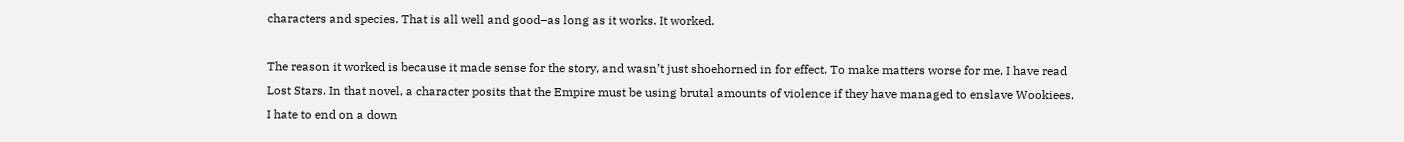characters and species. That is all well and good–as long as it works. It worked.

The reason it worked is because it made sense for the story, and wasn’t just shoehorned in for effect. To make matters worse for me, I have read Lost Stars. In that novel, a character posits that the Empire must be using brutal amounts of violence if they have managed to enslave Wookiees. I hate to end on a down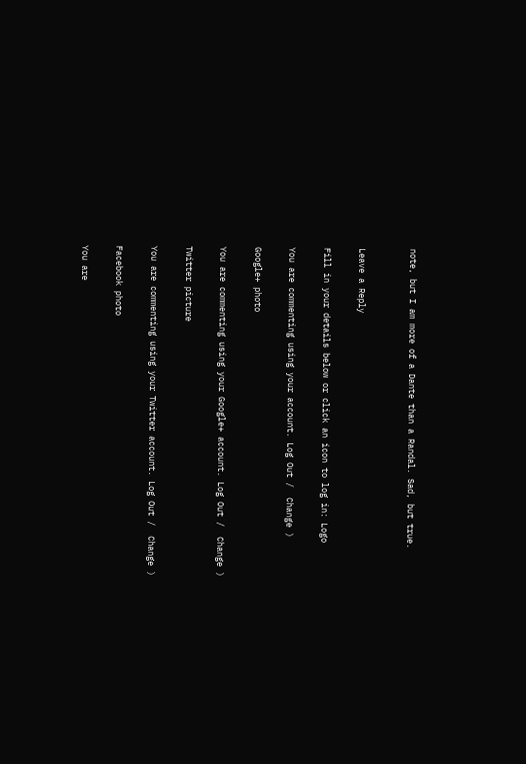note, but I am more of a Dante than a Randal. Sad, but true.


Leave a Reply

Fill in your details below or click an icon to log in: Logo

You are commenting using your account. Log Out /  Change )

Google+ photo

You are commenting using your Google+ account. Log Out /  Change )

Twitter picture

You are commenting using your Twitter account. Log Out /  Change )

Facebook photo

You are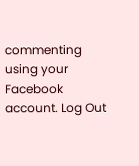commenting using your Facebook account. Log Out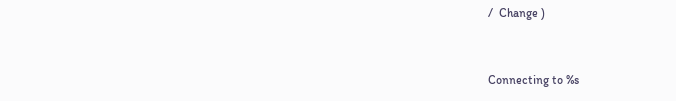/  Change )


Connecting to %s